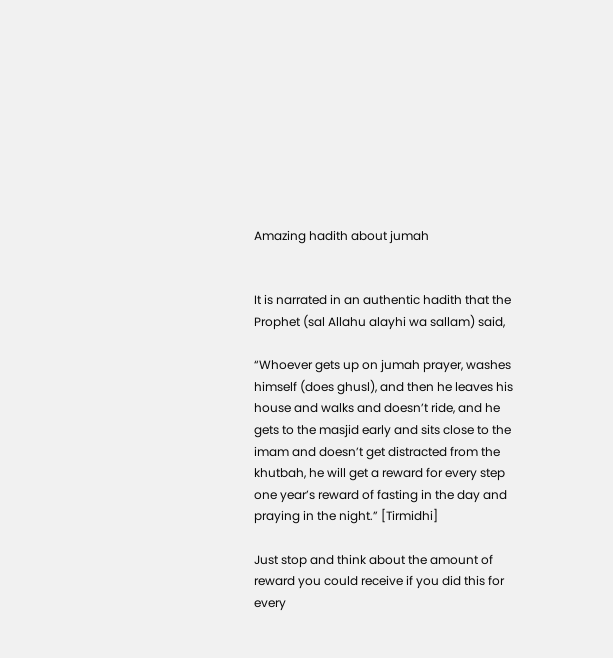Amazing hadith about jumah


It is narrated in an authentic hadith that the Prophet (sal Allahu alayhi wa sallam) said,

“Whoever gets up on jumah prayer, washes himself (does ghusl), and then he leaves his house and walks and doesn’t ride, and he gets to the masjid early and sits close to the imam and doesn’t get distracted from the khutbah, he will get a reward for every step one year’s reward of fasting in the day and praying in the night.” [Tirmidhi]

Just stop and think about the amount of reward you could receive if you did this for every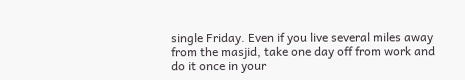single Friday. Even if you live several miles away from the masjid, take one day off from work and do it once in your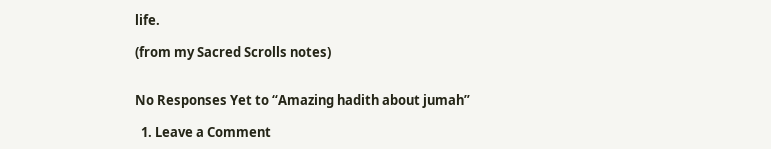life.

(from my Sacred Scrolls notes)


No Responses Yet to “Amazing hadith about jumah”

  1. Leave a Comment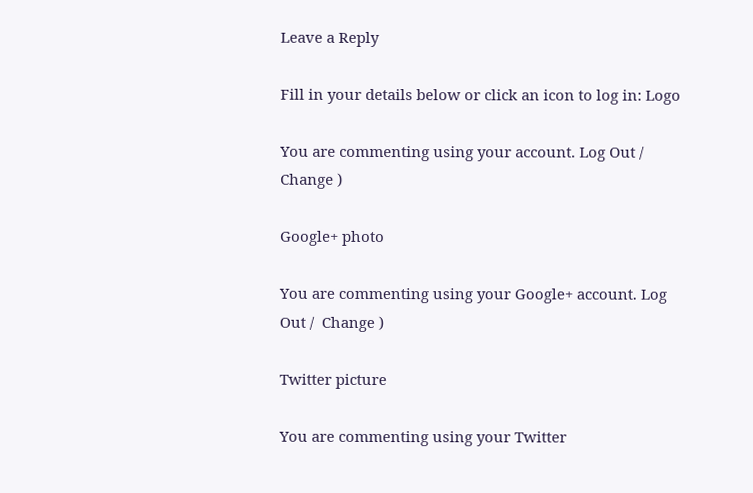Leave a Reply

Fill in your details below or click an icon to log in: Logo

You are commenting using your account. Log Out /  Change )

Google+ photo

You are commenting using your Google+ account. Log Out /  Change )

Twitter picture

You are commenting using your Twitter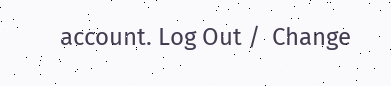account. Log Out /  Change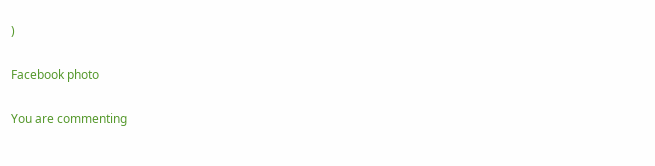)

Facebook photo

You are commenting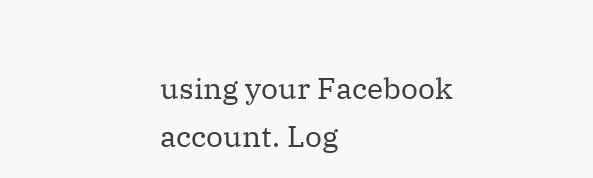using your Facebook account. Log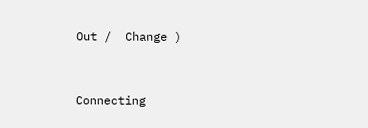Out /  Change )


Connecting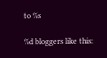to %s

%d bloggers like this: